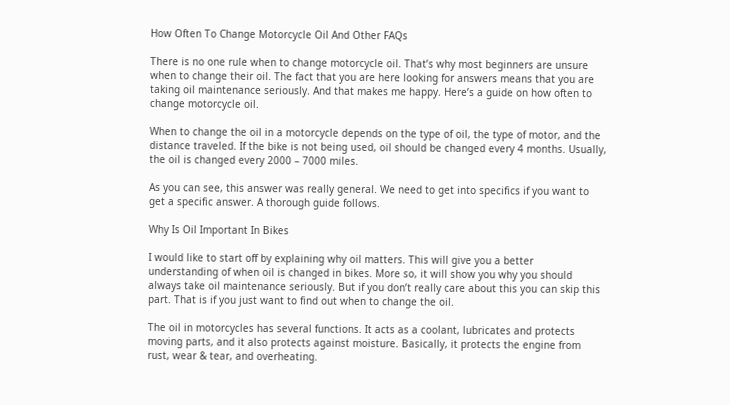How Often To Change Motorcycle Oil And Other FAQs

There is no one rule when to change motorcycle oil. That’s why most beginners are unsure when to change their oil. The fact that you are here looking for answers means that you are taking oil maintenance seriously. And that makes me happy. Here’s a guide on how often to change motorcycle oil.

When to change the oil in a motorcycle depends on the type of oil, the type of motor, and the distance traveled. If the bike is not being used, oil should be changed every 4 months. Usually, the oil is changed every 2000 – 7000 miles.

As you can see, this answer was really general. We need to get into specifics if you want to get a specific answer. A thorough guide follows.

Why Is Oil Important In Bikes

I would like to start off by explaining why oil matters. This will give you a better understanding of when oil is changed in bikes. More so, it will show you why you should always take oil maintenance seriously. But if you don’t really care about this you can skip this part. That is if you just want to find out when to change the oil.

The oil in motorcycles has several functions. It acts as a coolant, lubricates and protects moving parts, and it also protects against moisture. Basically, it protects the engine from rust, wear & tear, and overheating.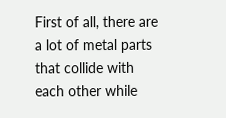First of all, there are a lot of metal parts that collide with each other while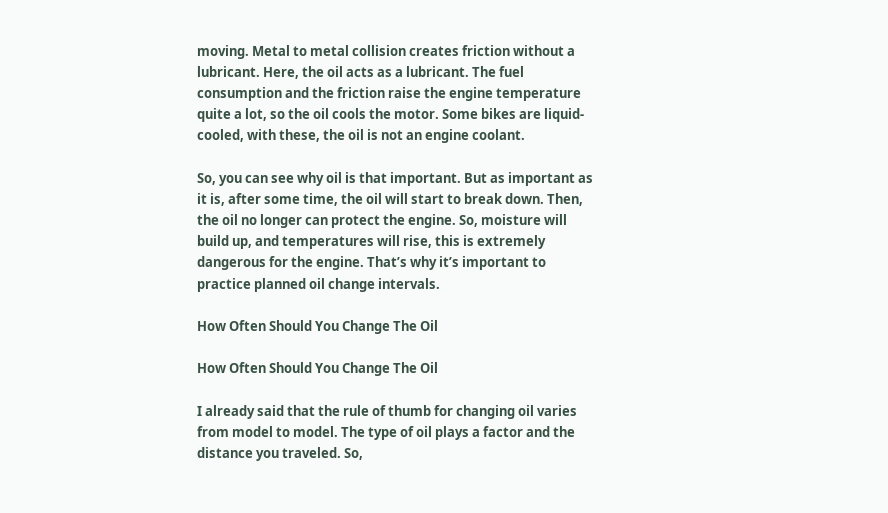moving. Metal to metal collision creates friction without a lubricant. Here, the oil acts as a lubricant. The fuel consumption and the friction raise the engine temperature quite a lot, so the oil cools the motor. Some bikes are liquid-cooled, with these, the oil is not an engine coolant.

So, you can see why oil is that important. But as important as it is, after some time, the oil will start to break down. Then, the oil no longer can protect the engine. So, moisture will build up, and temperatures will rise, this is extremely dangerous for the engine. That’s why it’s important to practice planned oil change intervals.

How Often Should You Change The Oil

How Often Should You Change The Oil

I already said that the rule of thumb for changing oil varies from model to model. The type of oil plays a factor and the distance you traveled. So,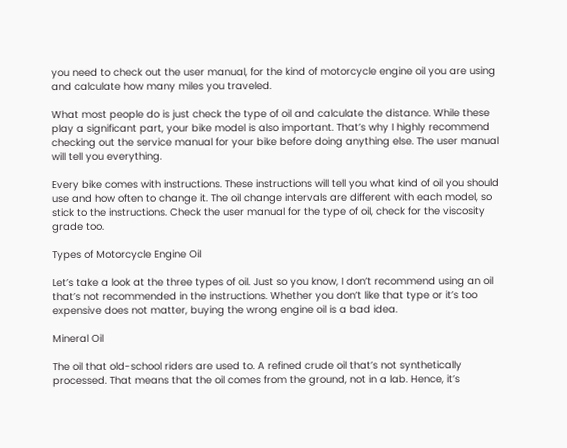you need to check out the user manual, for the kind of motorcycle engine oil you are using and calculate how many miles you traveled.

What most people do is just check the type of oil and calculate the distance. While these play a significant part, your bike model is also important. That’s why I highly recommend checking out the service manual for your bike before doing anything else. The user manual will tell you everything.

Every bike comes with instructions. These instructions will tell you what kind of oil you should use and how often to change it. The oil change intervals are different with each model, so stick to the instructions. Check the user manual for the type of oil, check for the viscosity grade too.

Types of Motorcycle Engine Oil

Let’s take a look at the three types of oil. Just so you know, I don’t recommend using an oil that’s not recommended in the instructions. Whether you don’t like that type or it’s too expensive does not matter, buying the wrong engine oil is a bad idea.

Mineral Oil

The oil that old-school riders are used to. A refined crude oil that’s not synthetically processed. That means that the oil comes from the ground, not in a lab. Hence, it’s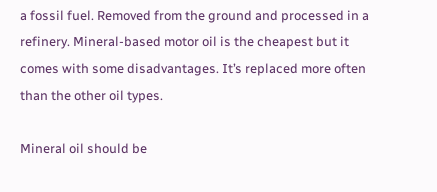a fossil fuel. Removed from the ground and processed in a refinery. Mineral-based motor oil is the cheapest but it comes with some disadvantages. It’s replaced more often than the other oil types.

Mineral oil should be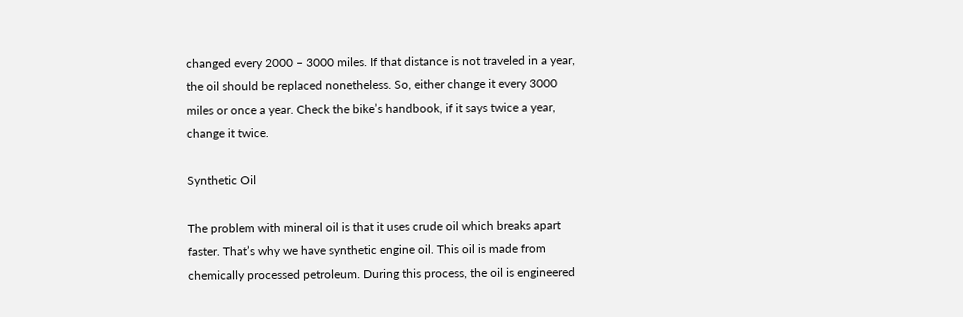changed every 2000 – 3000 miles. If that distance is not traveled in a year, the oil should be replaced nonetheless. So, either change it every 3000 miles or once a year. Check the bike’s handbook, if it says twice a year, change it twice.

Synthetic Oil

The problem with mineral oil is that it uses crude oil which breaks apart faster. That’s why we have synthetic engine oil. This oil is made from chemically processed petroleum. During this process, the oil is engineered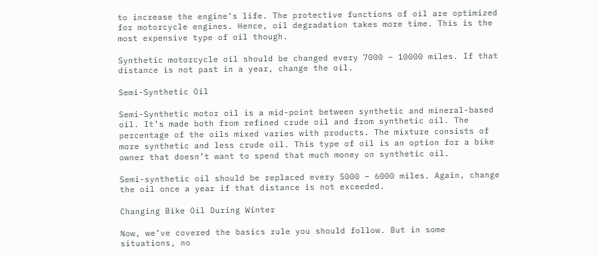to increase the engine’s life. The protective functions of oil are optimized for motorcycle engines. Hence, oil degradation takes more time. This is the most expensive type of oil though.

Synthetic motorcycle oil should be changed every 7000 – 10000 miles. If that distance is not past in a year, change the oil.

Semi-Synthetic Oil

Semi-Synthetic motor oil is a mid-point between synthetic and mineral-based oil. It’s made both from refined crude oil and from synthetic oil. The percentage of the oils mixed varies with products. The mixture consists of more synthetic and less crude oil. This type of oil is an option for a bike owner that doesn’t want to spend that much money on synthetic oil.

Semi-synthetic oil should be replaced every 5000 – 6000 miles. Again, change the oil once a year if that distance is not exceeded.

Changing Bike Oil During Winter

Now, we’ve covered the basics rule you should follow. But in some situations, no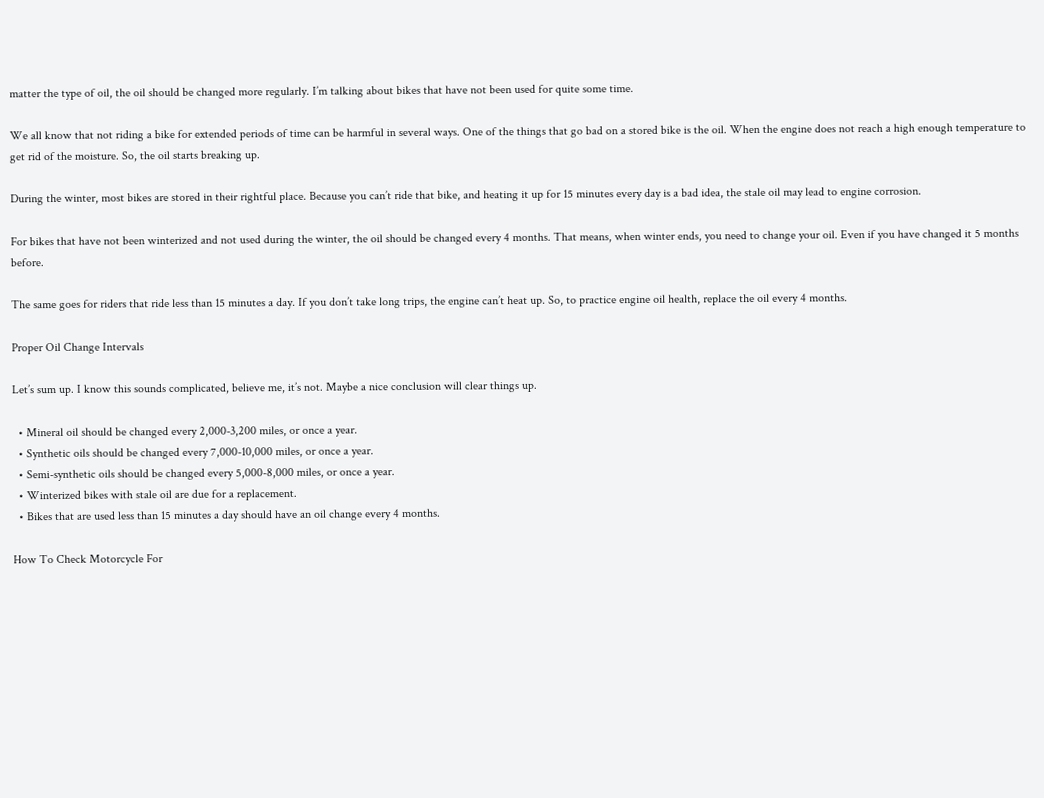matter the type of oil, the oil should be changed more regularly. I’m talking about bikes that have not been used for quite some time.

We all know that not riding a bike for extended periods of time can be harmful in several ways. One of the things that go bad on a stored bike is the oil. When the engine does not reach a high enough temperature to get rid of the moisture. So, the oil starts breaking up.

During the winter, most bikes are stored in their rightful place. Because you can’t ride that bike, and heating it up for 15 minutes every day is a bad idea, the stale oil may lead to engine corrosion.

For bikes that have not been winterized and not used during the winter, the oil should be changed every 4 months. That means, when winter ends, you need to change your oil. Even if you have changed it 5 months before.

The same goes for riders that ride less than 15 minutes a day. If you don’t take long trips, the engine can’t heat up. So, to practice engine oil health, replace the oil every 4 months.

Proper Oil Change Intervals

Let’s sum up. I know this sounds complicated, believe me, it’s not. Maybe a nice conclusion will clear things up.

  • Mineral oil should be changed every 2,000-3,200 miles, or once a year.
  • Synthetic oils should be changed every 7,000-10,000 miles, or once a year.
  • Semi-synthetic oils should be changed every 5,000-8,000 miles, or once a year.
  • Winterized bikes with stale oil are due for a replacement.
  • Bikes that are used less than 15 minutes a day should have an oil change every 4 months.

How To Check Motorcycle For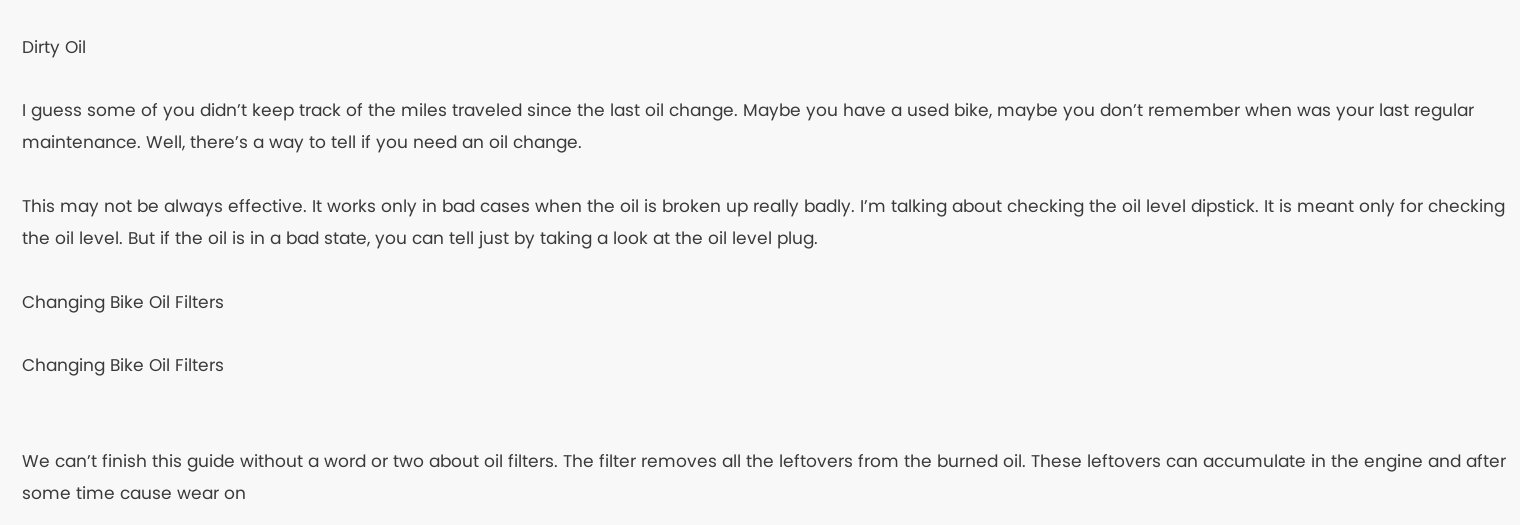Dirty Oil

I guess some of you didn’t keep track of the miles traveled since the last oil change. Maybe you have a used bike, maybe you don’t remember when was your last regular maintenance. Well, there’s a way to tell if you need an oil change.

This may not be always effective. It works only in bad cases when the oil is broken up really badly. I’m talking about checking the oil level dipstick. It is meant only for checking the oil level. But if the oil is in a bad state, you can tell just by taking a look at the oil level plug.

Changing Bike Oil Filters

Changing Bike Oil Filters


We can’t finish this guide without a word or two about oil filters. The filter removes all the leftovers from the burned oil. These leftovers can accumulate in the engine and after some time cause wear on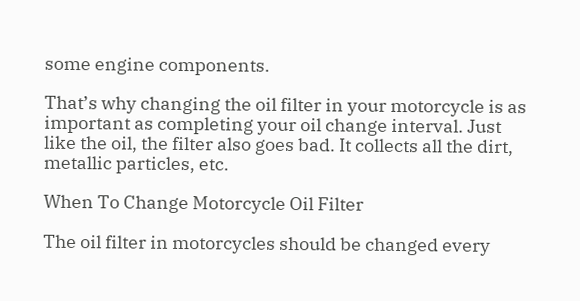some engine components.

That’s why changing the oil filter in your motorcycle is as important as completing your oil change interval. Just like the oil, the filter also goes bad. It collects all the dirt, metallic particles, etc.

When To Change Motorcycle Oil Filter

The oil filter in motorcycles should be changed every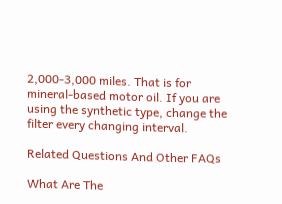2,000-3,000 miles. That is for mineral-based motor oil. If you are using the synthetic type, change the filter every changing interval.

Related Questions And Other FAQs

What Are The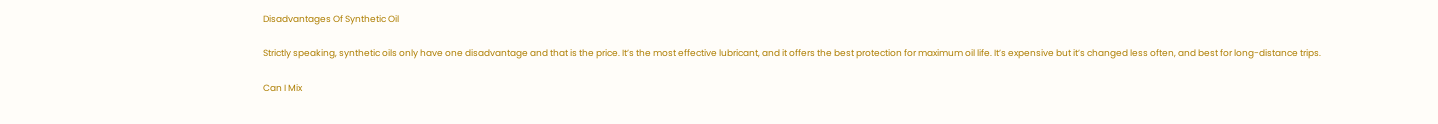Disadvantages Of Synthetic Oil

Strictly speaking, synthetic oils only have one disadvantage and that is the price. It’s the most effective lubricant, and it offers the best protection for maximum oil life. It’s expensive but it’s changed less often, and best for long-distance trips.

Can I Mix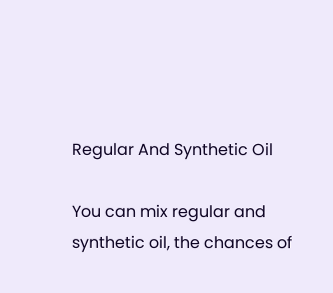Regular And Synthetic Oil

You can mix regular and synthetic oil, the chances of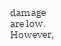damage are low. However,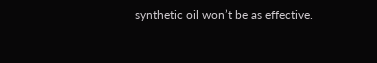synthetic oil won’t be as effective.